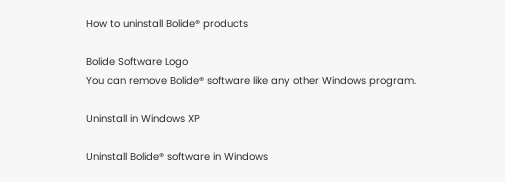How to uninstall Bolide® products

Bolide Software Logo
You can remove Bolide® software like any other Windows program.

Uninstall in Windows XP

Uninstall Bolide® software in Windows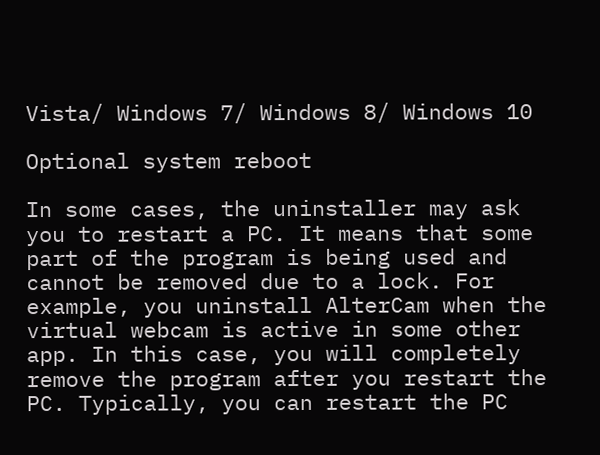Vista/ Windows 7/ Windows 8/ Windows 10

Optional system reboot

In some cases, the uninstaller may ask you to restart a PC. It means that some part of the program is being used and cannot be removed due to a lock. For example, you uninstall AlterCam when the virtual webcam is active in some other app. In this case, you will completely remove the program after you restart the PC. Typically, you can restart the PC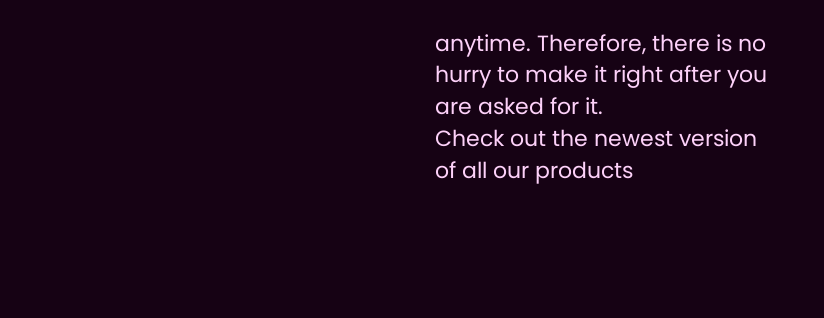anytime. Therefore, there is no hurry to make it right after you are asked for it.
Check out the newest version of all our products